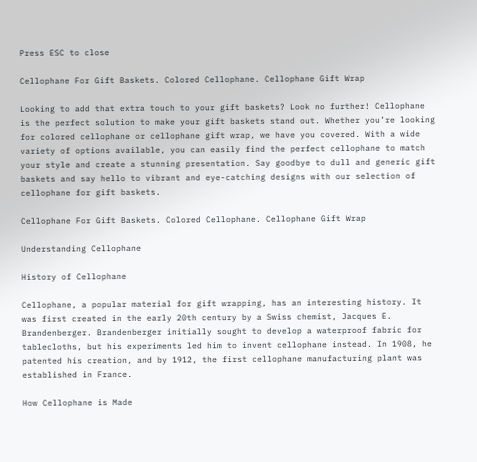Press ESC to close

Cellophane For Gift Baskets. Colored Cellophane. Cellophane Gift Wrap

Looking to add that extra touch to your gift baskets? Look no further! Cellophane is the perfect solution to make your gift baskets stand out. Whether you’re looking for colored cellophane or cellophane gift wrap, we have you covered. With a wide variety of options available, you can easily find the perfect cellophane to match your style and create a stunning presentation. Say goodbye to dull and generic gift baskets and say hello to vibrant and eye-catching designs with our selection of cellophane for gift baskets.

Cellophane For Gift Baskets. Colored Cellophane. Cellophane Gift Wrap

Understanding Cellophane

History of Cellophane

Cellophane, a popular material for gift wrapping, has an interesting history. It was first created in the early 20th century by a Swiss chemist, Jacques E. Brandenberger. Brandenberger initially sought to develop a waterproof fabric for tablecloths, but his experiments led him to invent cellophane instead. In 1908, he patented his creation, and by 1912, the first cellophane manufacturing plant was established in France.

How Cellophane is Made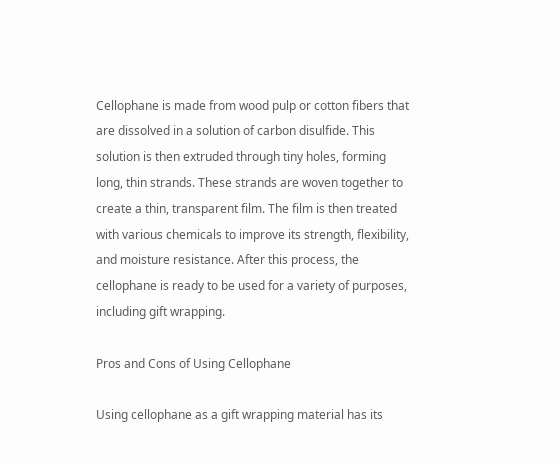Cellophane is made from wood pulp or cotton fibers that are dissolved in a solution of carbon disulfide. This solution is then extruded through tiny holes, forming long, thin strands. These strands are woven together to create a thin, transparent film. The film is then treated with various chemicals to improve its strength, flexibility, and moisture resistance. After this process, the cellophane is ready to be used for a variety of purposes, including gift wrapping.

Pros and Cons of Using Cellophane

Using cellophane as a gift wrapping material has its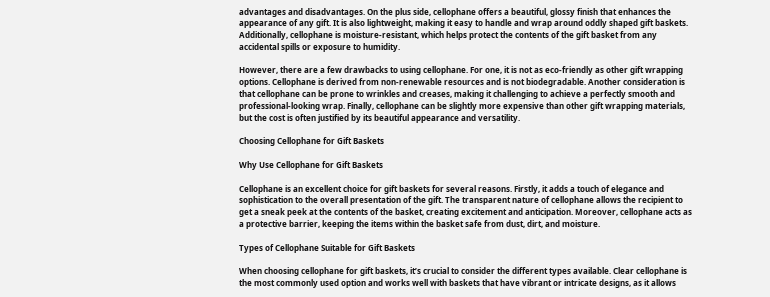advantages and disadvantages. On the plus side, cellophane offers a beautiful, glossy finish that enhances the appearance of any gift. It is also lightweight, making it easy to handle and wrap around oddly shaped gift baskets. Additionally, cellophane is moisture-resistant, which helps protect the contents of the gift basket from any accidental spills or exposure to humidity.

However, there are a few drawbacks to using cellophane. For one, it is not as eco-friendly as other gift wrapping options. Cellophane is derived from non-renewable resources and is not biodegradable. Another consideration is that cellophane can be prone to wrinkles and creases, making it challenging to achieve a perfectly smooth and professional-looking wrap. Finally, cellophane can be slightly more expensive than other gift wrapping materials, but the cost is often justified by its beautiful appearance and versatility.

Choosing Cellophane for Gift Baskets

Why Use Cellophane for Gift Baskets

Cellophane is an excellent choice for gift baskets for several reasons. Firstly, it adds a touch of elegance and sophistication to the overall presentation of the gift. The transparent nature of cellophane allows the recipient to get a sneak peek at the contents of the basket, creating excitement and anticipation. Moreover, cellophane acts as a protective barrier, keeping the items within the basket safe from dust, dirt, and moisture.

Types of Cellophane Suitable for Gift Baskets

When choosing cellophane for gift baskets, it’s crucial to consider the different types available. Clear cellophane is the most commonly used option and works well with baskets that have vibrant or intricate designs, as it allows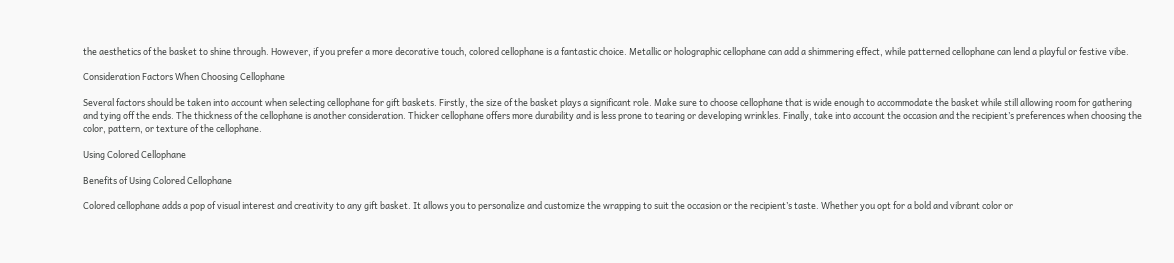the aesthetics of the basket to shine through. However, if you prefer a more decorative touch, colored cellophane is a fantastic choice. Metallic or holographic cellophane can add a shimmering effect, while patterned cellophane can lend a playful or festive vibe.

Consideration Factors When Choosing Cellophane

Several factors should be taken into account when selecting cellophane for gift baskets. Firstly, the size of the basket plays a significant role. Make sure to choose cellophane that is wide enough to accommodate the basket while still allowing room for gathering and tying off the ends. The thickness of the cellophane is another consideration. Thicker cellophane offers more durability and is less prone to tearing or developing wrinkles. Finally, take into account the occasion and the recipient’s preferences when choosing the color, pattern, or texture of the cellophane.

Using Colored Cellophane

Benefits of Using Colored Cellophane

Colored cellophane adds a pop of visual interest and creativity to any gift basket. It allows you to personalize and customize the wrapping to suit the occasion or the recipient’s taste. Whether you opt for a bold and vibrant color or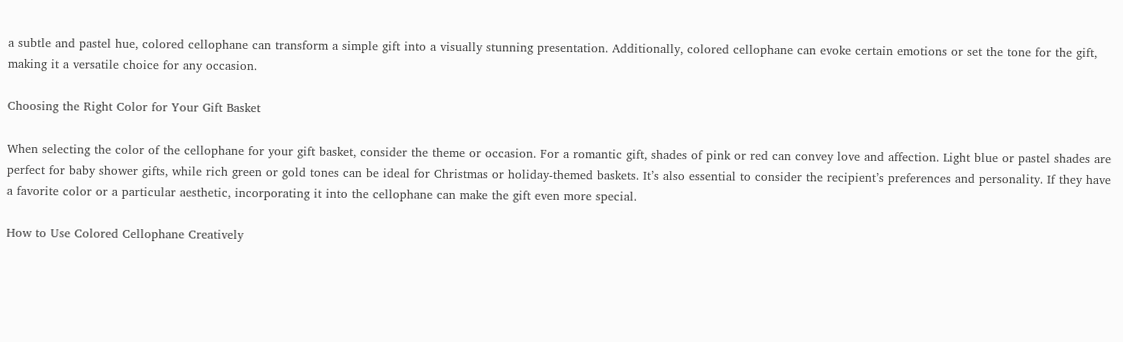a subtle and pastel hue, colored cellophane can transform a simple gift into a visually stunning presentation. Additionally, colored cellophane can evoke certain emotions or set the tone for the gift, making it a versatile choice for any occasion.

Choosing the Right Color for Your Gift Basket

When selecting the color of the cellophane for your gift basket, consider the theme or occasion. For a romantic gift, shades of pink or red can convey love and affection. Light blue or pastel shades are perfect for baby shower gifts, while rich green or gold tones can be ideal for Christmas or holiday-themed baskets. It’s also essential to consider the recipient’s preferences and personality. If they have a favorite color or a particular aesthetic, incorporating it into the cellophane can make the gift even more special.

How to Use Colored Cellophane Creatively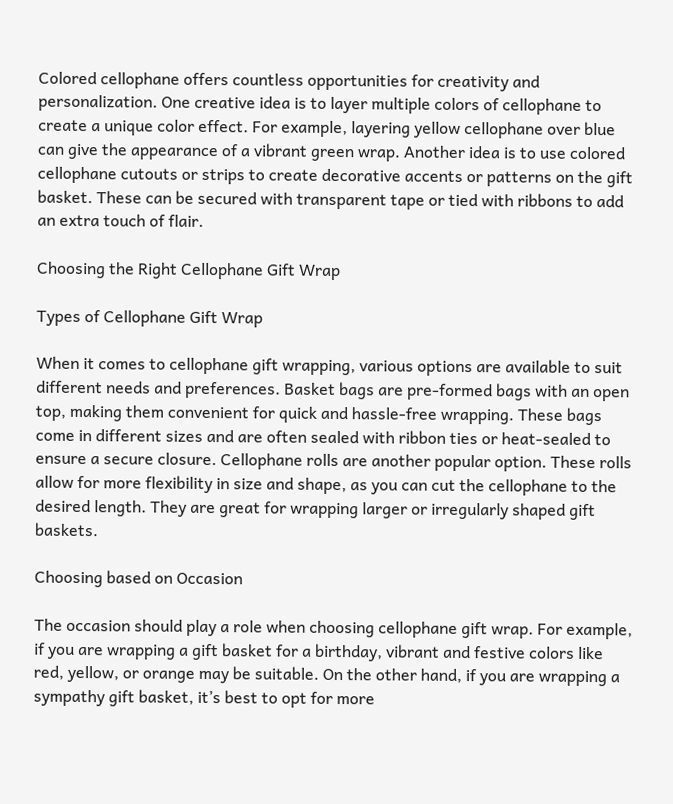Colored cellophane offers countless opportunities for creativity and personalization. One creative idea is to layer multiple colors of cellophane to create a unique color effect. For example, layering yellow cellophane over blue can give the appearance of a vibrant green wrap. Another idea is to use colored cellophane cutouts or strips to create decorative accents or patterns on the gift basket. These can be secured with transparent tape or tied with ribbons to add an extra touch of flair.

Choosing the Right Cellophane Gift Wrap

Types of Cellophane Gift Wrap

When it comes to cellophane gift wrapping, various options are available to suit different needs and preferences. Basket bags are pre-formed bags with an open top, making them convenient for quick and hassle-free wrapping. These bags come in different sizes and are often sealed with ribbon ties or heat-sealed to ensure a secure closure. Cellophane rolls are another popular option. These rolls allow for more flexibility in size and shape, as you can cut the cellophane to the desired length. They are great for wrapping larger or irregularly shaped gift baskets.

Choosing based on Occasion

The occasion should play a role when choosing cellophane gift wrap. For example, if you are wrapping a gift basket for a birthday, vibrant and festive colors like red, yellow, or orange may be suitable. On the other hand, if you are wrapping a sympathy gift basket, it’s best to opt for more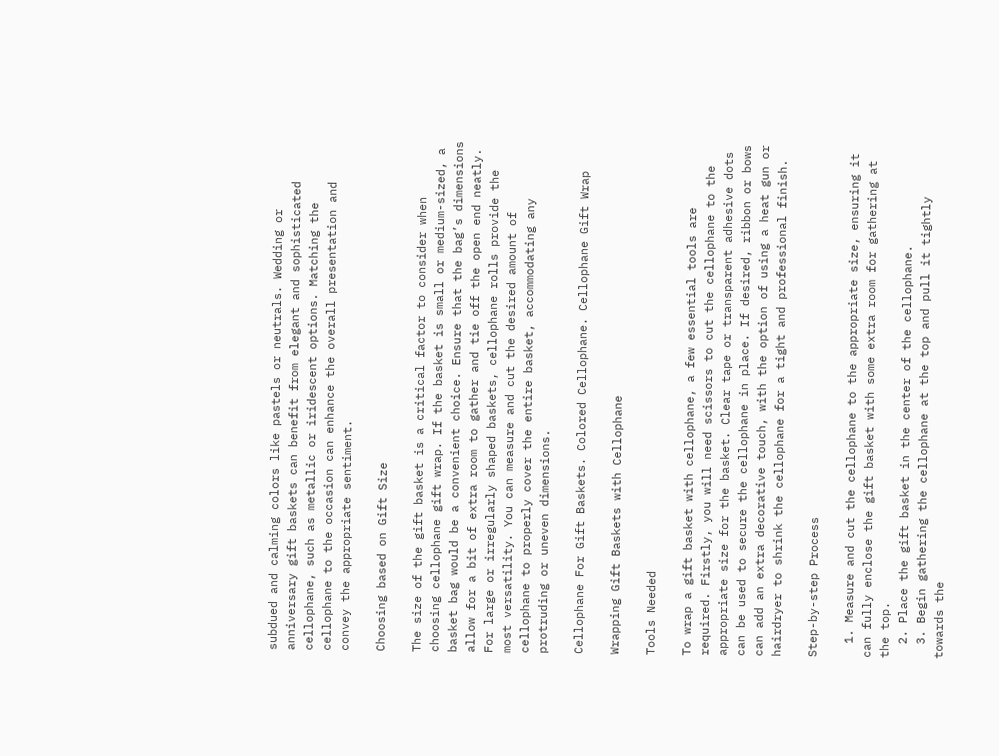subdued and calming colors like pastels or neutrals. Wedding or anniversary gift baskets can benefit from elegant and sophisticated cellophane, such as metallic or iridescent options. Matching the cellophane to the occasion can enhance the overall presentation and convey the appropriate sentiment.

Choosing based on Gift Size

The size of the gift basket is a critical factor to consider when choosing cellophane gift wrap. If the basket is small or medium-sized, a basket bag would be a convenient choice. Ensure that the bag’s dimensions allow for a bit of extra room to gather and tie off the open end neatly. For large or irregularly shaped baskets, cellophane rolls provide the most versatility. You can measure and cut the desired amount of cellophane to properly cover the entire basket, accommodating any protruding or uneven dimensions.

Cellophane For Gift Baskets. Colored Cellophane. Cellophane Gift Wrap

Wrapping Gift Baskets with Cellophane

Tools Needed

To wrap a gift basket with cellophane, a few essential tools are required. Firstly, you will need scissors to cut the cellophane to the appropriate size for the basket. Clear tape or transparent adhesive dots can be used to secure the cellophane in place. If desired, ribbon or bows can add an extra decorative touch, with the option of using a heat gun or hairdryer to shrink the cellophane for a tight and professional finish.

Step-by-step Process

  1. Measure and cut the cellophane to the appropriate size, ensuring it can fully enclose the gift basket with some extra room for gathering at the top.
  2. Place the gift basket in the center of the cellophane.
  3. Begin gathering the cellophane at the top and pull it tightly towards the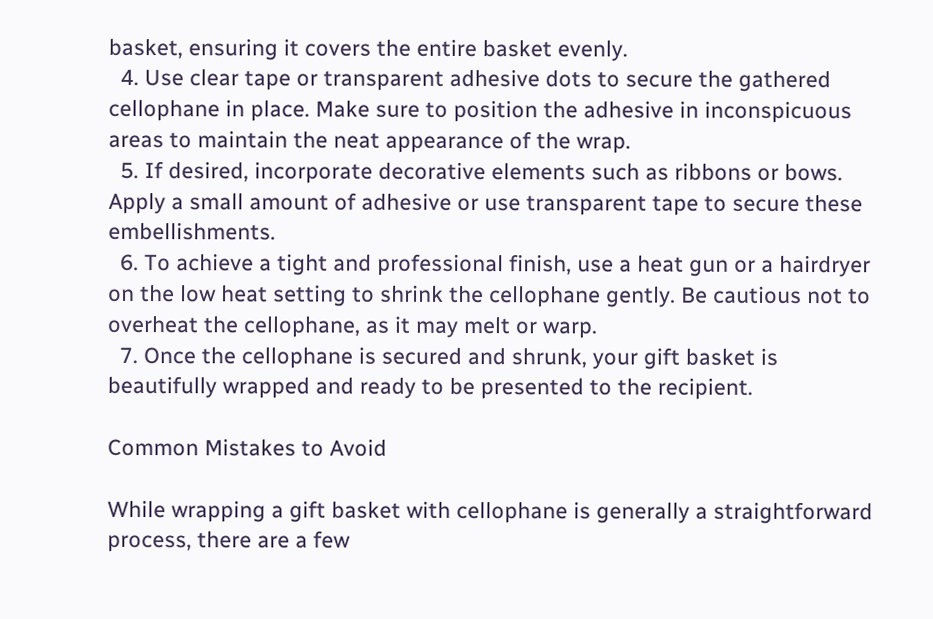basket, ensuring it covers the entire basket evenly.
  4. Use clear tape or transparent adhesive dots to secure the gathered cellophane in place. Make sure to position the adhesive in inconspicuous areas to maintain the neat appearance of the wrap.
  5. If desired, incorporate decorative elements such as ribbons or bows. Apply a small amount of adhesive or use transparent tape to secure these embellishments.
  6. To achieve a tight and professional finish, use a heat gun or a hairdryer on the low heat setting to shrink the cellophane gently. Be cautious not to overheat the cellophane, as it may melt or warp.
  7. Once the cellophane is secured and shrunk, your gift basket is beautifully wrapped and ready to be presented to the recipient.

Common Mistakes to Avoid

While wrapping a gift basket with cellophane is generally a straightforward process, there are a few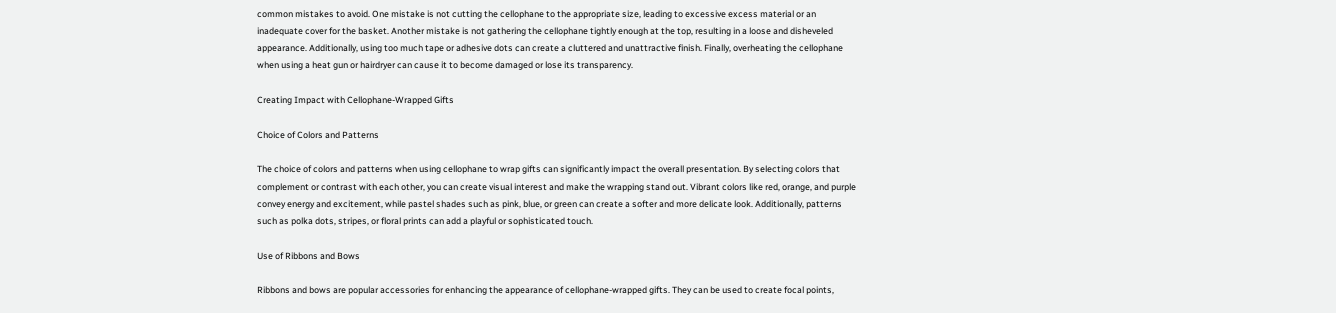common mistakes to avoid. One mistake is not cutting the cellophane to the appropriate size, leading to excessive excess material or an inadequate cover for the basket. Another mistake is not gathering the cellophane tightly enough at the top, resulting in a loose and disheveled appearance. Additionally, using too much tape or adhesive dots can create a cluttered and unattractive finish. Finally, overheating the cellophane when using a heat gun or hairdryer can cause it to become damaged or lose its transparency.

Creating Impact with Cellophane-Wrapped Gifts

Choice of Colors and Patterns

The choice of colors and patterns when using cellophane to wrap gifts can significantly impact the overall presentation. By selecting colors that complement or contrast with each other, you can create visual interest and make the wrapping stand out. Vibrant colors like red, orange, and purple convey energy and excitement, while pastel shades such as pink, blue, or green can create a softer and more delicate look. Additionally, patterns such as polka dots, stripes, or floral prints can add a playful or sophisticated touch.

Use of Ribbons and Bows

Ribbons and bows are popular accessories for enhancing the appearance of cellophane-wrapped gifts. They can be used to create focal points,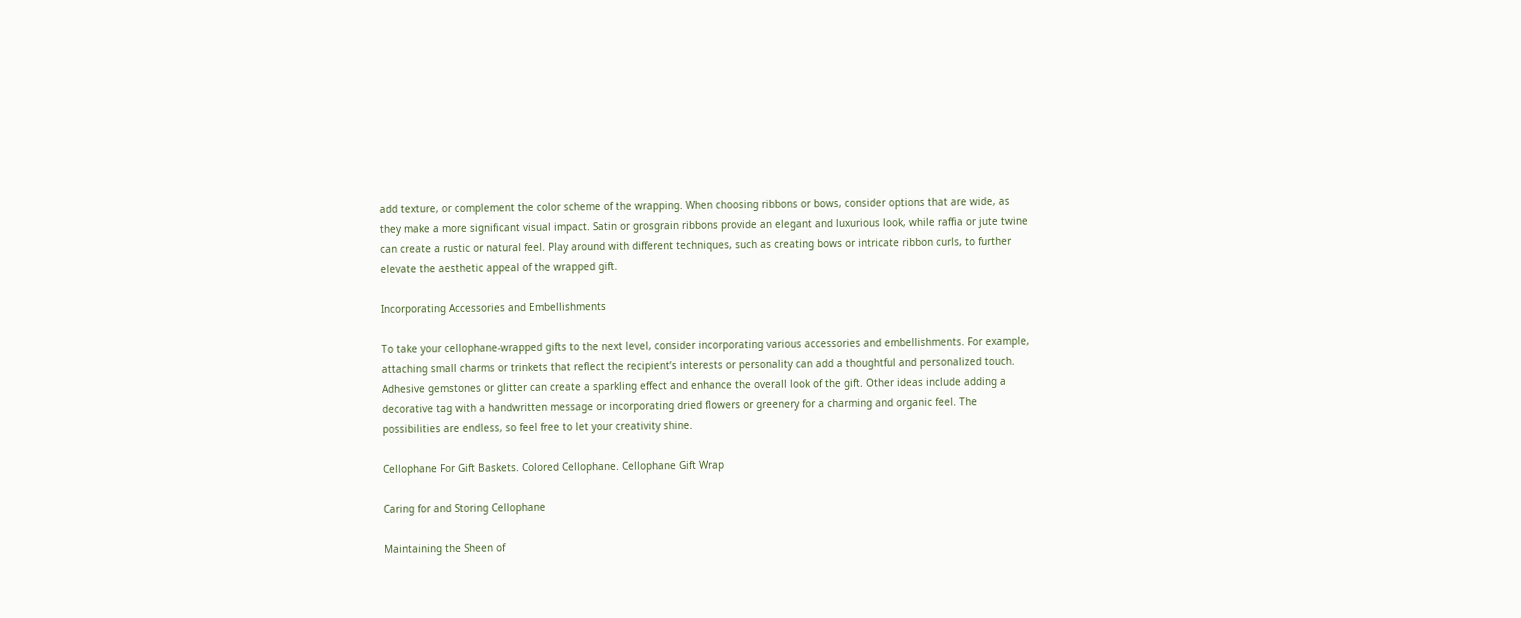add texture, or complement the color scheme of the wrapping. When choosing ribbons or bows, consider options that are wide, as they make a more significant visual impact. Satin or grosgrain ribbons provide an elegant and luxurious look, while raffia or jute twine can create a rustic or natural feel. Play around with different techniques, such as creating bows or intricate ribbon curls, to further elevate the aesthetic appeal of the wrapped gift.

Incorporating Accessories and Embellishments

To take your cellophane-wrapped gifts to the next level, consider incorporating various accessories and embellishments. For example, attaching small charms or trinkets that reflect the recipient’s interests or personality can add a thoughtful and personalized touch. Adhesive gemstones or glitter can create a sparkling effect and enhance the overall look of the gift. Other ideas include adding a decorative tag with a handwritten message or incorporating dried flowers or greenery for a charming and organic feel. The possibilities are endless, so feel free to let your creativity shine.

Cellophane For Gift Baskets. Colored Cellophane. Cellophane Gift Wrap

Caring for and Storing Cellophane

Maintaining the Sheen of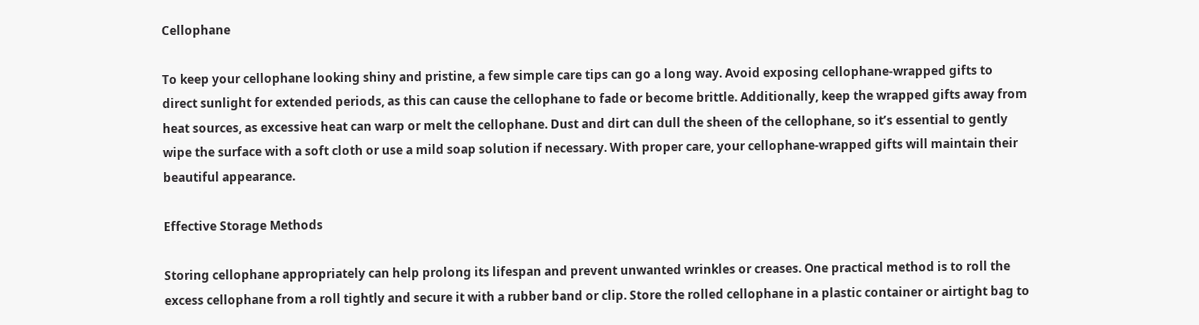Cellophane

To keep your cellophane looking shiny and pristine, a few simple care tips can go a long way. Avoid exposing cellophane-wrapped gifts to direct sunlight for extended periods, as this can cause the cellophane to fade or become brittle. Additionally, keep the wrapped gifts away from heat sources, as excessive heat can warp or melt the cellophane. Dust and dirt can dull the sheen of the cellophane, so it’s essential to gently wipe the surface with a soft cloth or use a mild soap solution if necessary. With proper care, your cellophane-wrapped gifts will maintain their beautiful appearance.

Effective Storage Methods

Storing cellophane appropriately can help prolong its lifespan and prevent unwanted wrinkles or creases. One practical method is to roll the excess cellophane from a roll tightly and secure it with a rubber band or clip. Store the rolled cellophane in a plastic container or airtight bag to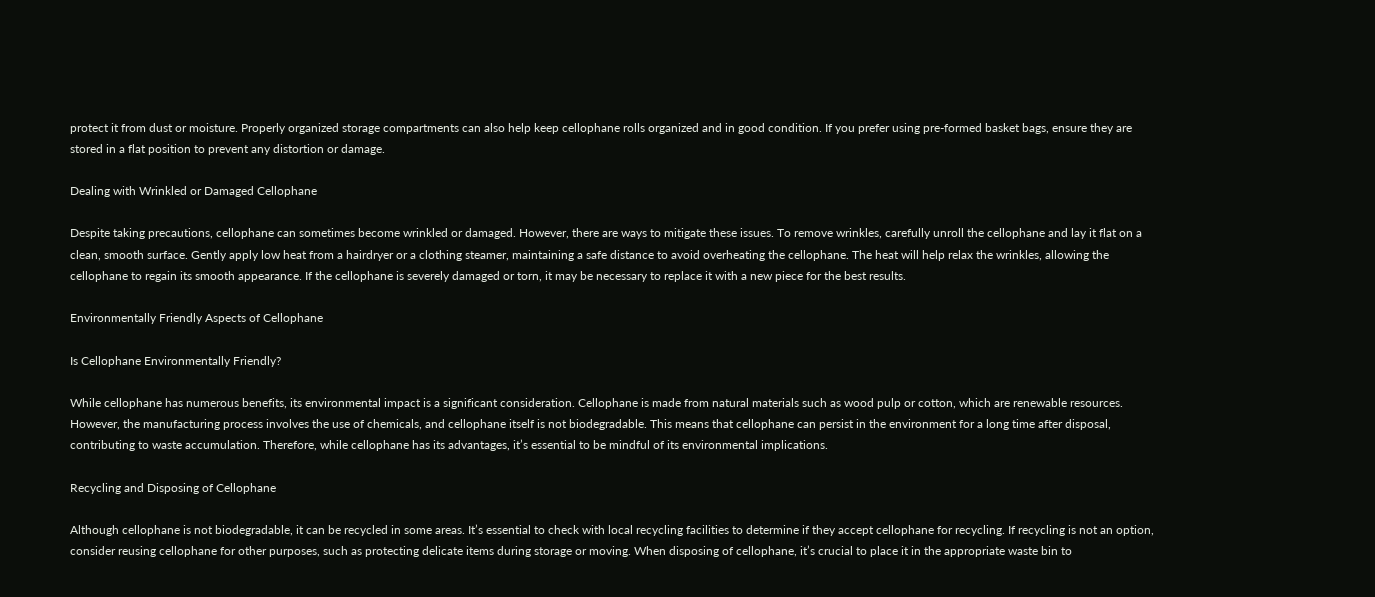protect it from dust or moisture. Properly organized storage compartments can also help keep cellophane rolls organized and in good condition. If you prefer using pre-formed basket bags, ensure they are stored in a flat position to prevent any distortion or damage.

Dealing with Wrinkled or Damaged Cellophane

Despite taking precautions, cellophane can sometimes become wrinkled or damaged. However, there are ways to mitigate these issues. To remove wrinkles, carefully unroll the cellophane and lay it flat on a clean, smooth surface. Gently apply low heat from a hairdryer or a clothing steamer, maintaining a safe distance to avoid overheating the cellophane. The heat will help relax the wrinkles, allowing the cellophane to regain its smooth appearance. If the cellophane is severely damaged or torn, it may be necessary to replace it with a new piece for the best results.

Environmentally Friendly Aspects of Cellophane

Is Cellophane Environmentally Friendly?

While cellophane has numerous benefits, its environmental impact is a significant consideration. Cellophane is made from natural materials such as wood pulp or cotton, which are renewable resources. However, the manufacturing process involves the use of chemicals, and cellophane itself is not biodegradable. This means that cellophane can persist in the environment for a long time after disposal, contributing to waste accumulation. Therefore, while cellophane has its advantages, it’s essential to be mindful of its environmental implications.

Recycling and Disposing of Cellophane

Although cellophane is not biodegradable, it can be recycled in some areas. It’s essential to check with local recycling facilities to determine if they accept cellophane for recycling. If recycling is not an option, consider reusing cellophane for other purposes, such as protecting delicate items during storage or moving. When disposing of cellophane, it’s crucial to place it in the appropriate waste bin to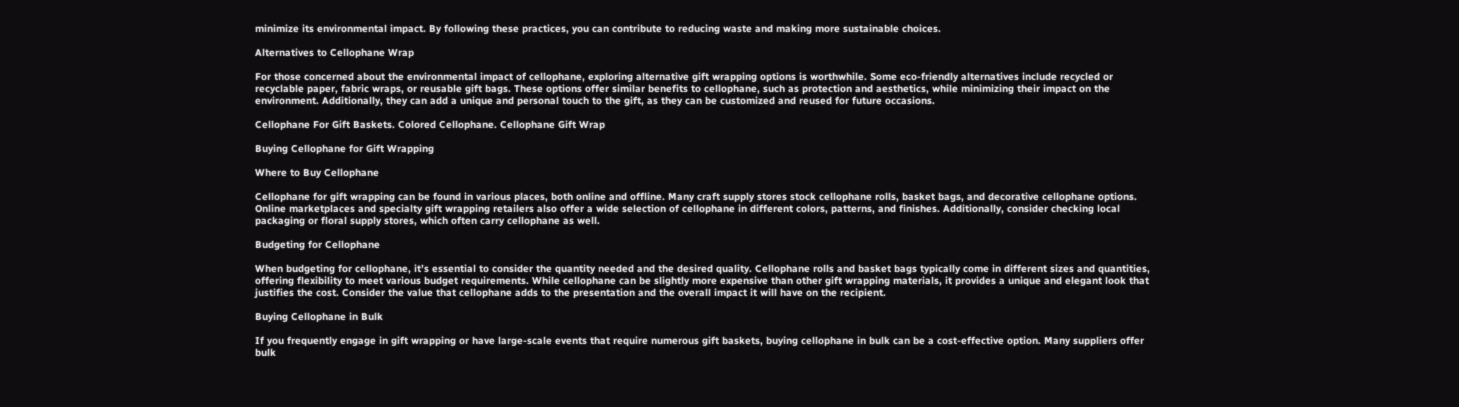minimize its environmental impact. By following these practices, you can contribute to reducing waste and making more sustainable choices.

Alternatives to Cellophane Wrap

For those concerned about the environmental impact of cellophane, exploring alternative gift wrapping options is worthwhile. Some eco-friendly alternatives include recycled or recyclable paper, fabric wraps, or reusable gift bags. These options offer similar benefits to cellophane, such as protection and aesthetics, while minimizing their impact on the environment. Additionally, they can add a unique and personal touch to the gift, as they can be customized and reused for future occasions.

Cellophane For Gift Baskets. Colored Cellophane. Cellophane Gift Wrap

Buying Cellophane for Gift Wrapping

Where to Buy Cellophane

Cellophane for gift wrapping can be found in various places, both online and offline. Many craft supply stores stock cellophane rolls, basket bags, and decorative cellophane options. Online marketplaces and specialty gift wrapping retailers also offer a wide selection of cellophane in different colors, patterns, and finishes. Additionally, consider checking local packaging or floral supply stores, which often carry cellophane as well.

Budgeting for Cellophane

When budgeting for cellophane, it’s essential to consider the quantity needed and the desired quality. Cellophane rolls and basket bags typically come in different sizes and quantities, offering flexibility to meet various budget requirements. While cellophane can be slightly more expensive than other gift wrapping materials, it provides a unique and elegant look that justifies the cost. Consider the value that cellophane adds to the presentation and the overall impact it will have on the recipient.

Buying Cellophane in Bulk

If you frequently engage in gift wrapping or have large-scale events that require numerous gift baskets, buying cellophane in bulk can be a cost-effective option. Many suppliers offer bulk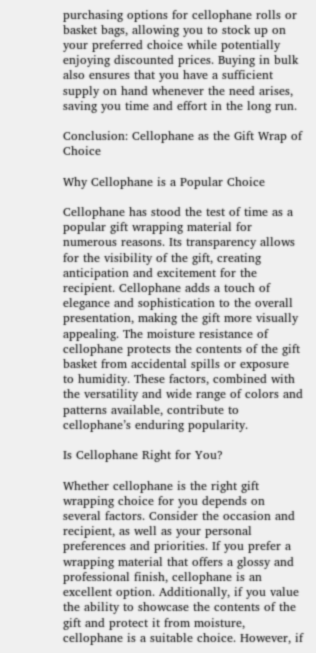purchasing options for cellophane rolls or basket bags, allowing you to stock up on your preferred choice while potentially enjoying discounted prices. Buying in bulk also ensures that you have a sufficient supply on hand whenever the need arises, saving you time and effort in the long run.

Conclusion: Cellophane as the Gift Wrap of Choice

Why Cellophane is a Popular Choice

Cellophane has stood the test of time as a popular gift wrapping material for numerous reasons. Its transparency allows for the visibility of the gift, creating anticipation and excitement for the recipient. Cellophane adds a touch of elegance and sophistication to the overall presentation, making the gift more visually appealing. The moisture resistance of cellophane protects the contents of the gift basket from accidental spills or exposure to humidity. These factors, combined with the versatility and wide range of colors and patterns available, contribute to cellophane’s enduring popularity.

Is Cellophane Right for You?

Whether cellophane is the right gift wrapping choice for you depends on several factors. Consider the occasion and recipient, as well as your personal preferences and priorities. If you prefer a wrapping material that offers a glossy and professional finish, cellophane is an excellent option. Additionally, if you value the ability to showcase the contents of the gift and protect it from moisture, cellophane is a suitable choice. However, if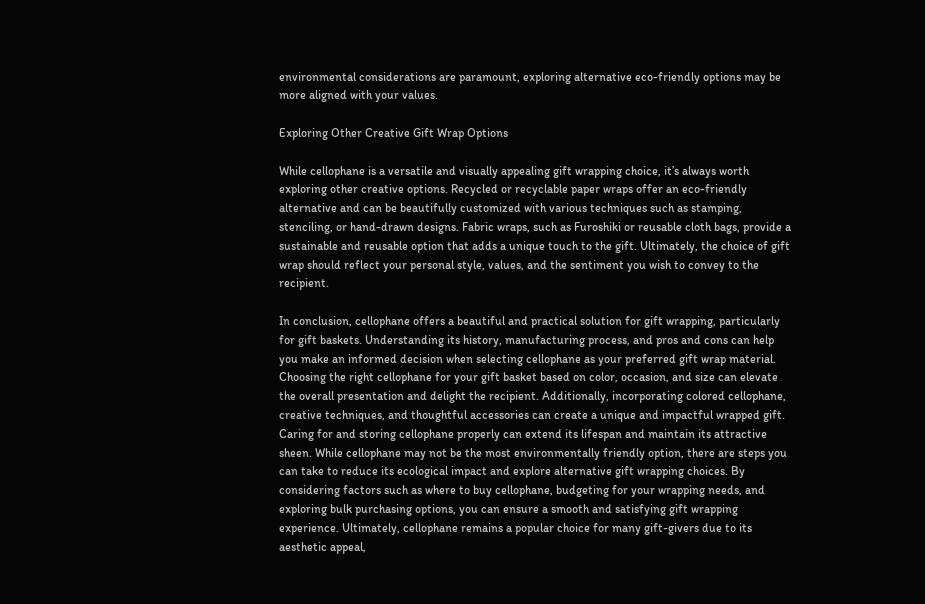environmental considerations are paramount, exploring alternative eco-friendly options may be more aligned with your values.

Exploring Other Creative Gift Wrap Options

While cellophane is a versatile and visually appealing gift wrapping choice, it’s always worth exploring other creative options. Recycled or recyclable paper wraps offer an eco-friendly alternative and can be beautifully customized with various techniques such as stamping, stenciling, or hand-drawn designs. Fabric wraps, such as Furoshiki or reusable cloth bags, provide a sustainable and reusable option that adds a unique touch to the gift. Ultimately, the choice of gift wrap should reflect your personal style, values, and the sentiment you wish to convey to the recipient.

In conclusion, cellophane offers a beautiful and practical solution for gift wrapping, particularly for gift baskets. Understanding its history, manufacturing process, and pros and cons can help you make an informed decision when selecting cellophane as your preferred gift wrap material. Choosing the right cellophane for your gift basket based on color, occasion, and size can elevate the overall presentation and delight the recipient. Additionally, incorporating colored cellophane, creative techniques, and thoughtful accessories can create a unique and impactful wrapped gift. Caring for and storing cellophane properly can extend its lifespan and maintain its attractive sheen. While cellophane may not be the most environmentally friendly option, there are steps you can take to reduce its ecological impact and explore alternative gift wrapping choices. By considering factors such as where to buy cellophane, budgeting for your wrapping needs, and exploring bulk purchasing options, you can ensure a smooth and satisfying gift wrapping experience. Ultimately, cellophane remains a popular choice for many gift-givers due to its aesthetic appeal,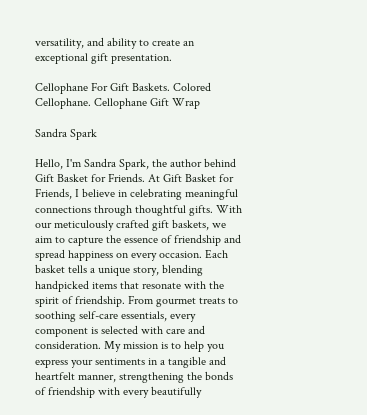versatility, and ability to create an exceptional gift presentation.

Cellophane For Gift Baskets. Colored Cellophane. Cellophane Gift Wrap

Sandra Spark

Hello, I'm Sandra Spark, the author behind Gift Basket for Friends. At Gift Basket for Friends, I believe in celebrating meaningful connections through thoughtful gifts. With our meticulously crafted gift baskets, we aim to capture the essence of friendship and spread happiness on every occasion. Each basket tells a unique story, blending handpicked items that resonate with the spirit of friendship. From gourmet treats to soothing self-care essentials, every component is selected with care and consideration. My mission is to help you express your sentiments in a tangible and heartfelt manner, strengthening the bonds of friendship with every beautifully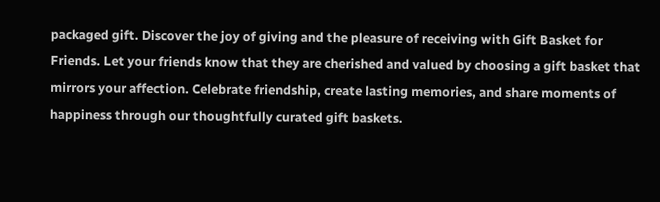packaged gift. Discover the joy of giving and the pleasure of receiving with Gift Basket for Friends. Let your friends know that they are cherished and valued by choosing a gift basket that mirrors your affection. Celebrate friendship, create lasting memories, and share moments of happiness through our thoughtfully curated gift baskets.